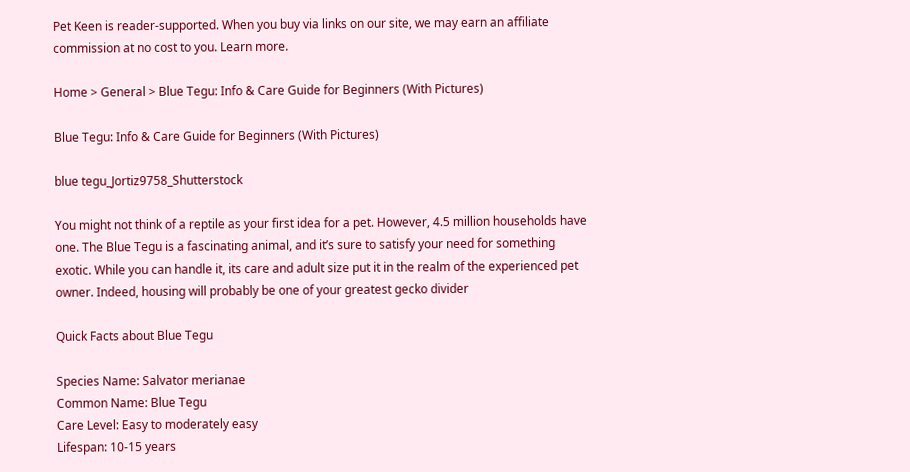Pet Keen is reader-supported. When you buy via links on our site, we may earn an affiliate commission at no cost to you. Learn more.

Home > General > Blue Tegu: Info & Care Guide for Beginners (With Pictures)

Blue Tegu: Info & Care Guide for Beginners (With Pictures)

blue tegu_Jortiz9758_Shutterstock

You might not think of a reptile as your first idea for a pet. However, 4.5 million households have one. The Blue Tegu is a fascinating animal, and it’s sure to satisfy your need for something exotic. While you can handle it, its care and adult size put it in the realm of the experienced pet owner. Indeed, housing will probably be one of your greatest gecko divider

Quick Facts about Blue Tegu

Species Name: Salvator merianae
Common Name: Blue Tegu
Care Level: Easy to moderately easy
Lifespan: 10-15 years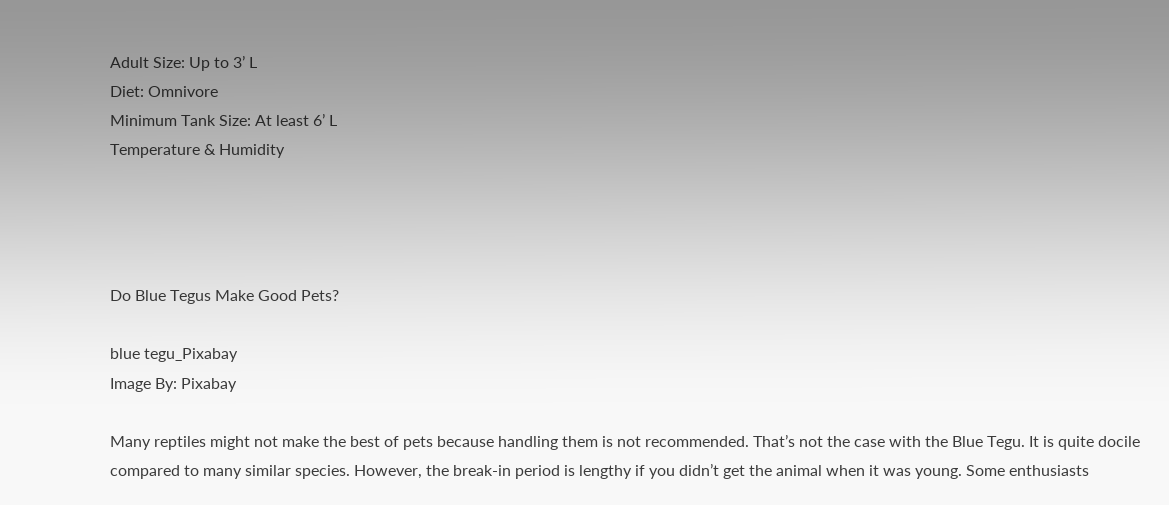Adult Size: Up to 3’ L
Diet: Omnivore
Minimum Tank Size: At least 6’ L
Temperature & Humidity




Do Blue Tegus Make Good Pets?

blue tegu_Pixabay
Image By: Pixabay

Many reptiles might not make the best of pets because handling them is not recommended. That’s not the case with the Blue Tegu. It is quite docile compared to many similar species. However, the break-in period is lengthy if you didn’t get the animal when it was young. Some enthusiasts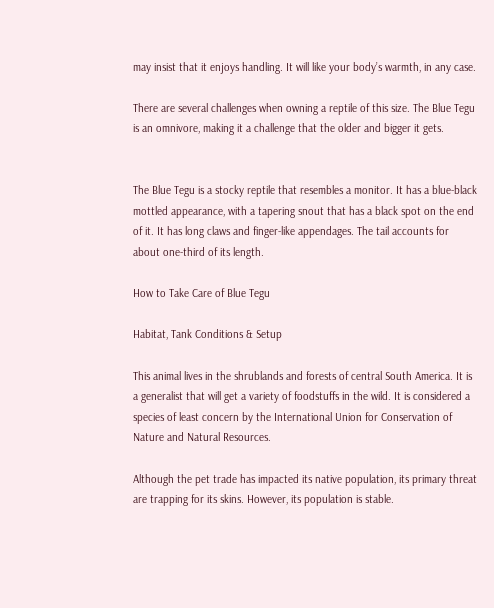may insist that it enjoys handling. It will like your body’s warmth, in any case.

There are several challenges when owning a reptile of this size. The Blue Tegu is an omnivore, making it a challenge that the older and bigger it gets.


The Blue Tegu is a stocky reptile that resembles a monitor. It has a blue-black mottled appearance, with a tapering snout that has a black spot on the end of it. It has long claws and finger-like appendages. The tail accounts for about one-third of its length.

How to Take Care of Blue Tegu

Habitat, Tank Conditions & Setup

This animal lives in the shrublands and forests of central South America. It is a generalist that will get a variety of foodstuffs in the wild. It is considered a species of least concern by the International Union for Conservation of Nature and Natural Resources.

Although the pet trade has impacted its native population, its primary threat are trapping for its skins. However, its population is stable.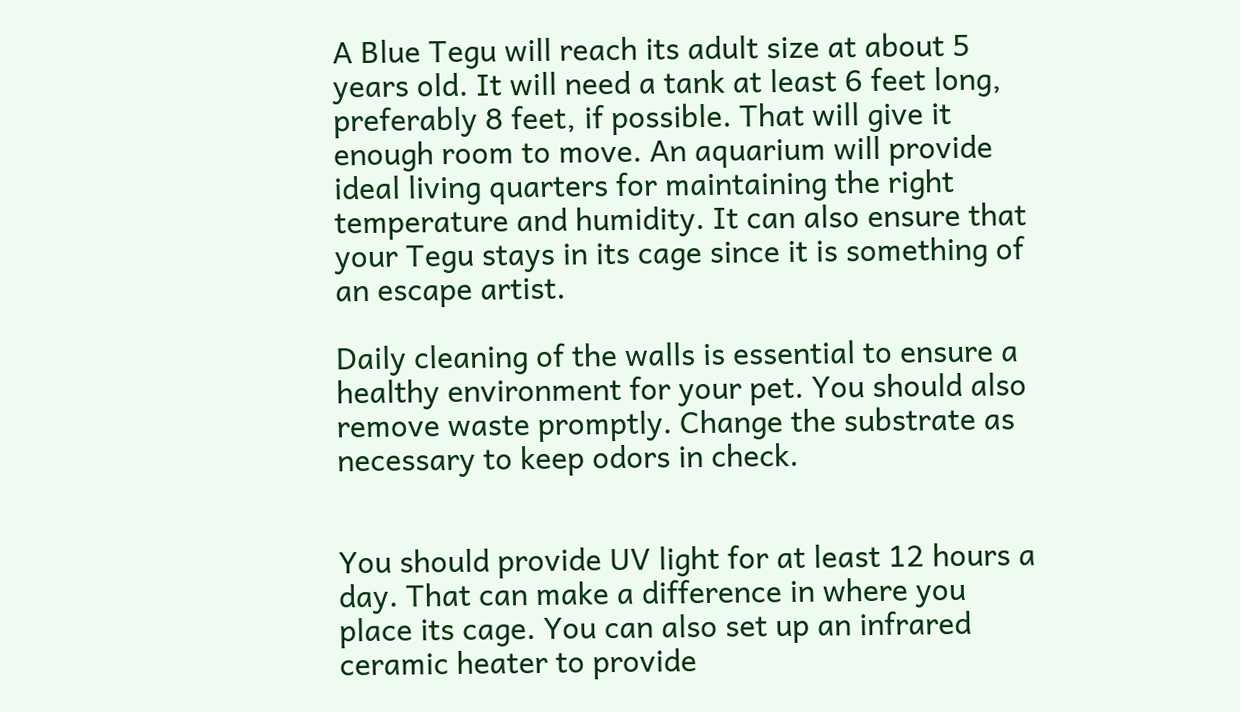A Blue Tegu will reach its adult size at about 5 years old. It will need a tank at least 6 feet long, preferably 8 feet, if possible. That will give it enough room to move. An aquarium will provide ideal living quarters for maintaining the right temperature and humidity. It can also ensure that your Tegu stays in its cage since it is something of an escape artist.

Daily cleaning of the walls is essential to ensure a healthy environment for your pet. You should also remove waste promptly. Change the substrate as necessary to keep odors in check.


You should provide UV light for at least 12 hours a day. That can make a difference in where you place its cage. You can also set up an infrared ceramic heater to provide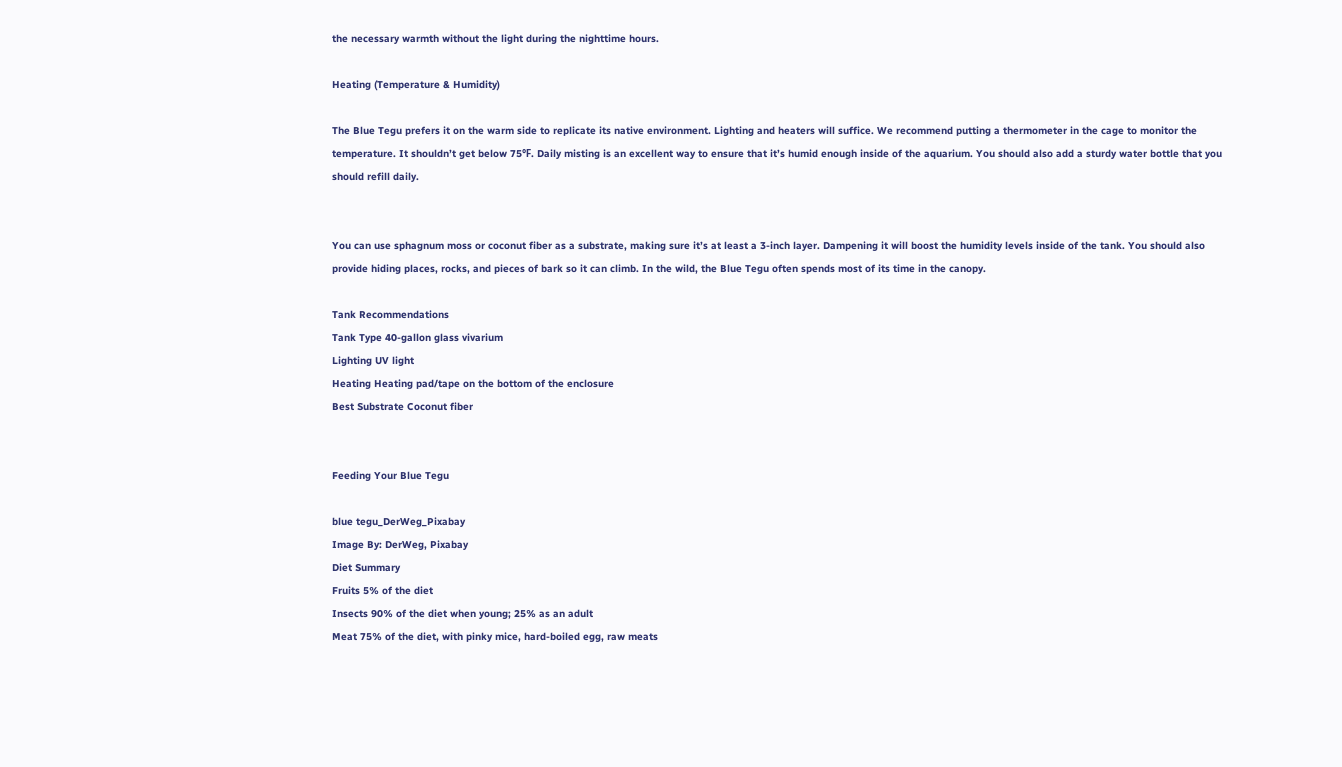the necessary warmth without the light during the nighttime hours.

Heating (Temperature & Humidity)

The Blue Tegu prefers it on the warm side to replicate its native environment. Lighting and heaters will suffice. We recommend putting a thermometer in the cage to monitor the temperature. It shouldn’t get below 75℉. Daily misting is an excellent way to ensure that it’s humid enough inside of the aquarium. You should also add a sturdy water bottle that you should refill daily.


You can use sphagnum moss or coconut fiber as a substrate, making sure it’s at least a 3-inch layer. Dampening it will boost the humidity levels inside of the tank. You should also provide hiding places, rocks, and pieces of bark so it can climb. In the wild, the Blue Tegu often spends most of its time in the canopy.

Tank Recommendations
Tank Type 40-gallon glass vivarium
Lighting UV light
Heating Heating pad/tape on the bottom of the enclosure
Best Substrate Coconut fiber


Feeding Your Blue Tegu

blue tegu_DerWeg_Pixabay
Image By: DerWeg, Pixabay
Diet Summary
Fruits 5% of the diet
Insects 90% of the diet when young; 25% as an adult
Meat 75% of the diet, with pinky mice, hard-boiled egg, raw meats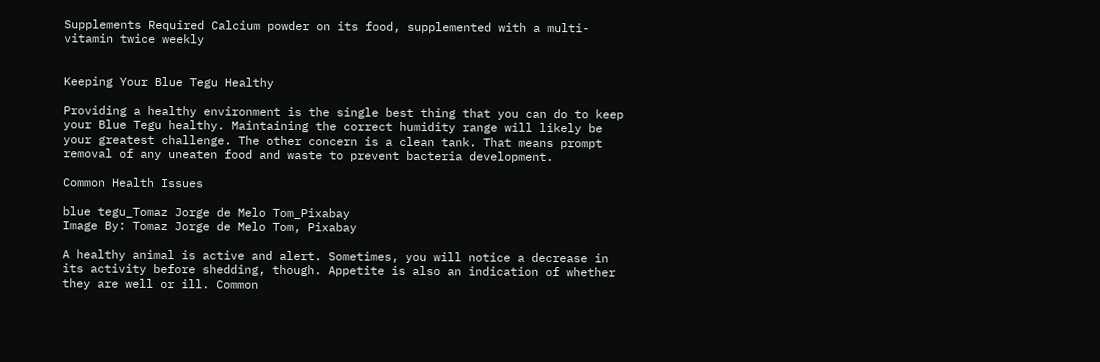Supplements Required Calcium powder on its food, supplemented with a multi-vitamin twice weekly


Keeping Your Blue Tegu Healthy

Providing a healthy environment is the single best thing that you can do to keep your Blue Tegu healthy. Maintaining the correct humidity range will likely be your greatest challenge. The other concern is a clean tank. That means prompt removal of any uneaten food and waste to prevent bacteria development.

Common Health Issues

blue tegu_Tomaz Jorge de Melo Tom_Pixabay
Image By: Tomaz Jorge de Melo Tom, Pixabay

A healthy animal is active and alert. Sometimes, you will notice a decrease in its activity before shedding, though. Appetite is also an indication of whether they are well or ill. Common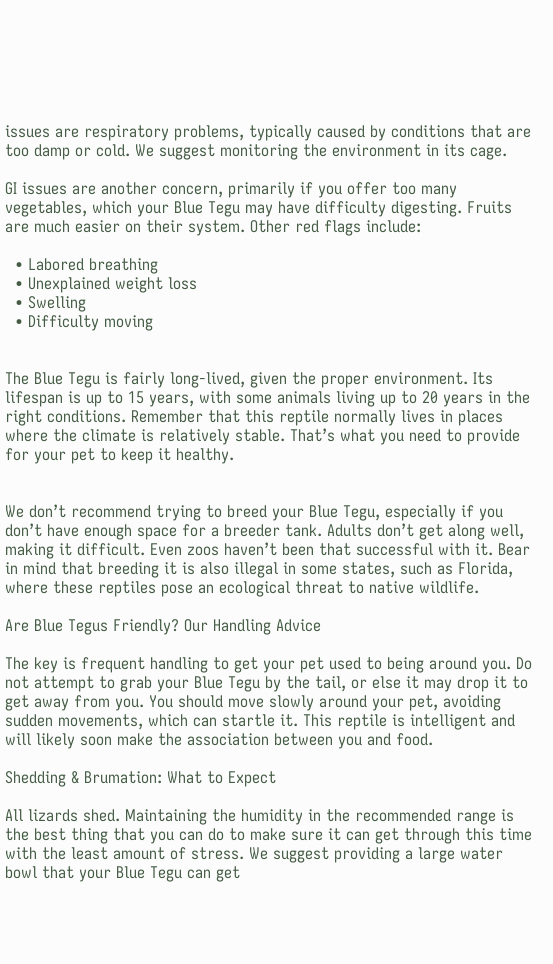issues are respiratory problems, typically caused by conditions that are too damp or cold. We suggest monitoring the environment in its cage.

GI issues are another concern, primarily if you offer too many vegetables, which your Blue Tegu may have difficulty digesting. Fruits are much easier on their system. Other red flags include:

  • Labored breathing
  • Unexplained weight loss
  • Swelling
  • Difficulty moving


The Blue Tegu is fairly long-lived, given the proper environment. Its lifespan is up to 15 years, with some animals living up to 20 years in the right conditions. Remember that this reptile normally lives in places where the climate is relatively stable. That’s what you need to provide for your pet to keep it healthy.


We don’t recommend trying to breed your Blue Tegu, especially if you don’t have enough space for a breeder tank. Adults don’t get along well, making it difficult. Even zoos haven’t been that successful with it. Bear in mind that breeding it is also illegal in some states, such as Florida, where these reptiles pose an ecological threat to native wildlife.

Are Blue Tegus Friendly? Our Handling Advice

The key is frequent handling to get your pet used to being around you. Do not attempt to grab your Blue Tegu by the tail, or else it may drop it to get away from you. You should move slowly around your pet, avoiding sudden movements, which can startle it. This reptile is intelligent and will likely soon make the association between you and food.

Shedding & Brumation: What to Expect

All lizards shed. Maintaining the humidity in the recommended range is the best thing that you can do to make sure it can get through this time with the least amount of stress. We suggest providing a large water bowl that your Blue Tegu can get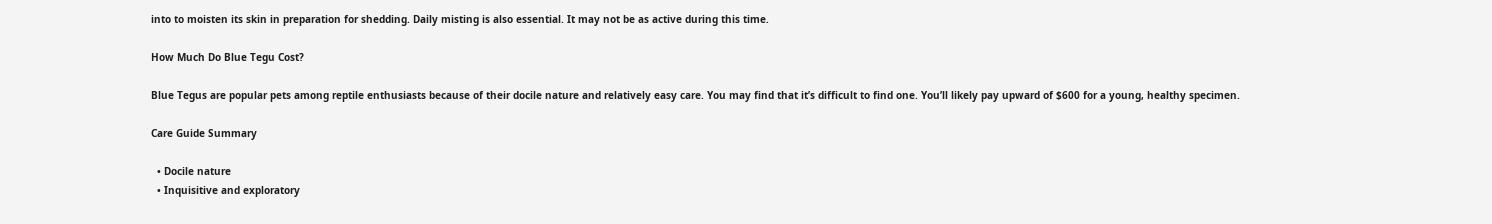into to moisten its skin in preparation for shedding. Daily misting is also essential. It may not be as active during this time.

How Much Do Blue Tegu Cost?

Blue Tegus are popular pets among reptile enthusiasts because of their docile nature and relatively easy care. You may find that it’s difficult to find one. You’ll likely pay upward of $600 for a young, healthy specimen.

Care Guide Summary

  • Docile nature
  • Inquisitive and exploratory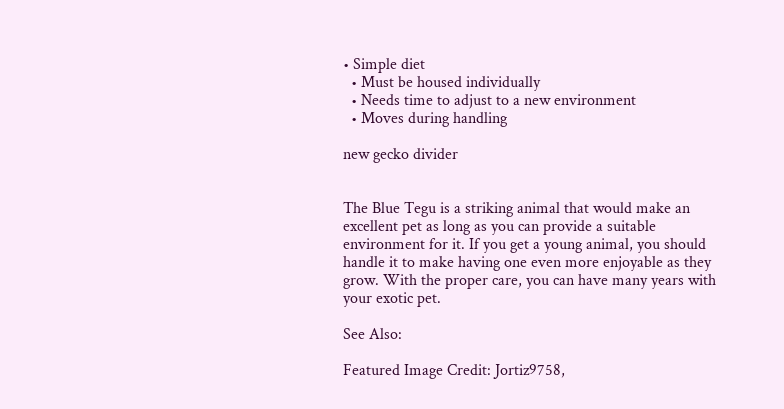• Simple diet
  • Must be housed individually
  • Needs time to adjust to a new environment
  • Moves during handling

new gecko divider


The Blue Tegu is a striking animal that would make an excellent pet as long as you can provide a suitable environment for it. If you get a young animal, you should handle it to make having one even more enjoyable as they grow. With the proper care, you can have many years with your exotic pet.

See Also:

Featured Image Credit: Jortiz9758,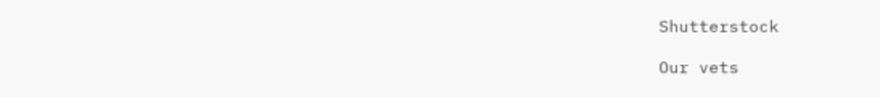Shutterstock

Our vets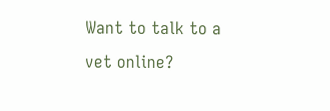Want to talk to a vet online?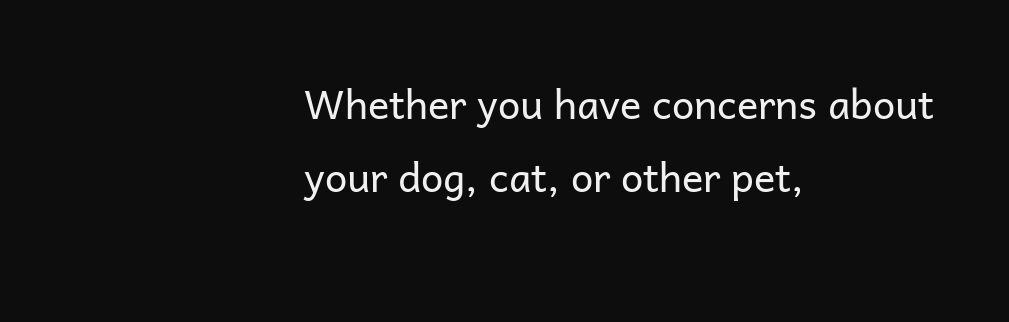Whether you have concerns about your dog, cat, or other pet,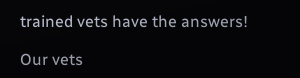trained vets have the answers!

Our vets